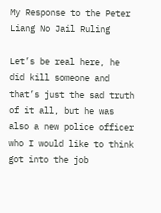My Response to the Peter Liang No Jail Ruling

Let’s be real here, he did kill someone and that’s just the sad truth of it all, but he was also a new police officer who I would like to think got into the job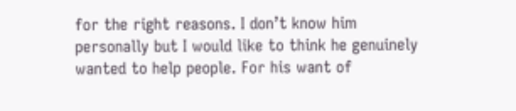for the right reasons. I don’t know him personally but I would like to think he genuinely wanted to help people. For his want of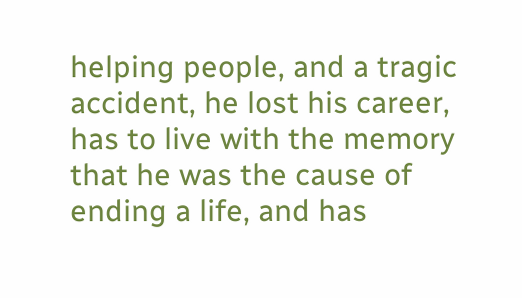helping people, and a tragic accident, he lost his career, has to live with the memory that he was the cause of ending a life, and has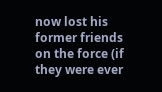now lost his former friends on the force (if they were ever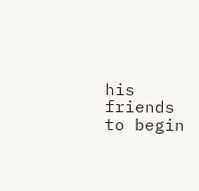his friends to begin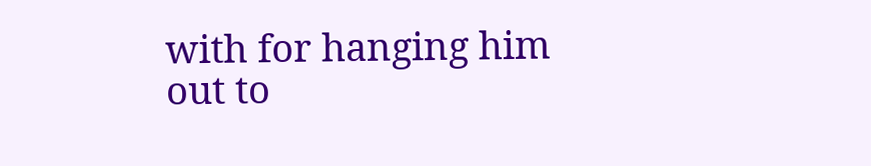with for hanging him out to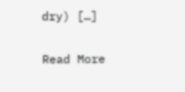dry) […]

Read More